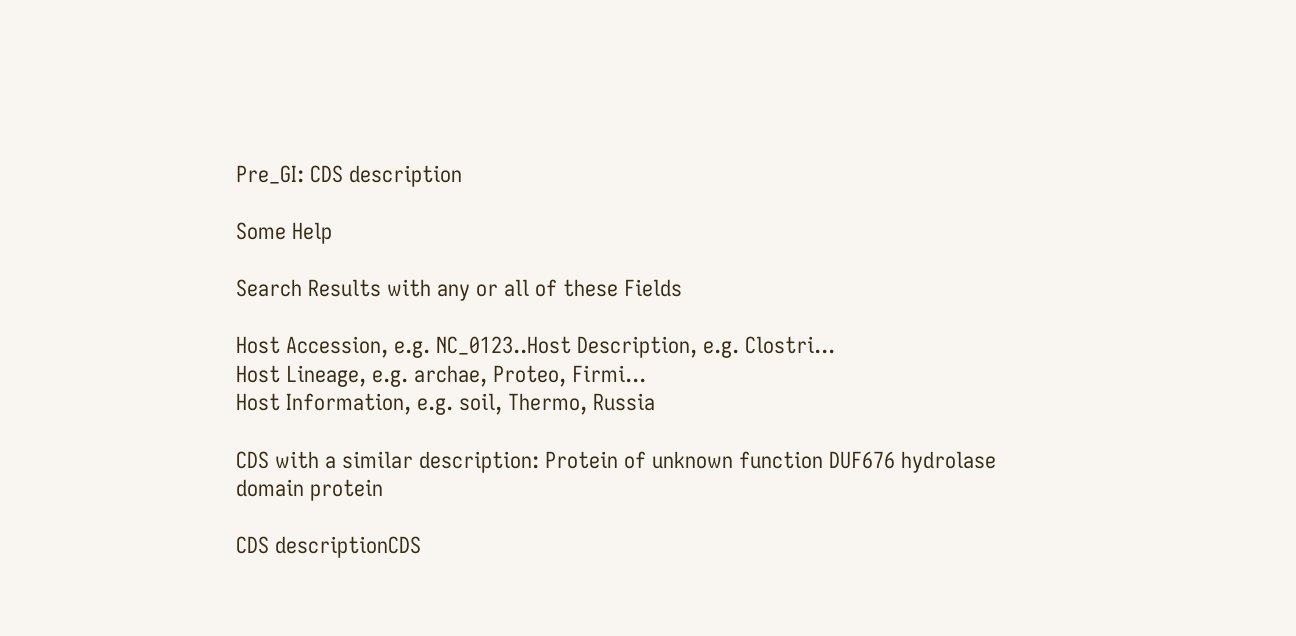Pre_GI: CDS description

Some Help

Search Results with any or all of these Fields

Host Accession, e.g. NC_0123..Host Description, e.g. Clostri...
Host Lineage, e.g. archae, Proteo, Firmi...
Host Information, e.g. soil, Thermo, Russia

CDS with a similar description: Protein of unknown function DUF676 hydrolase domain protein

CDS descriptionCDS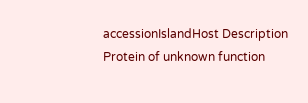accessionIslandHost Description
Protein of unknown function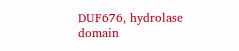DUF676, hydrolase domain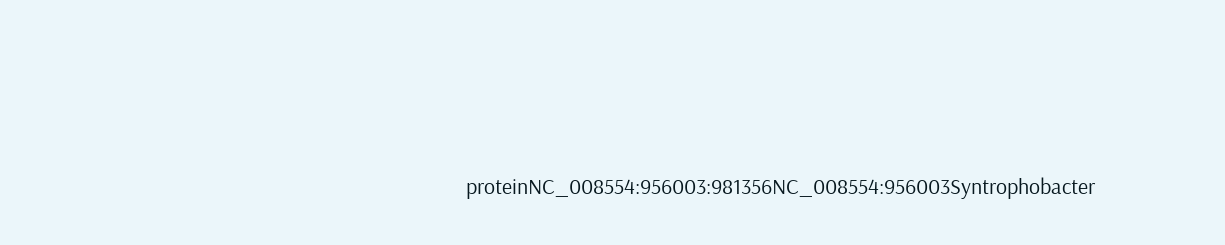proteinNC_008554:956003:981356NC_008554:956003Syntrophobacter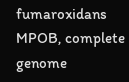fumaroxidans MPOB, complete genome